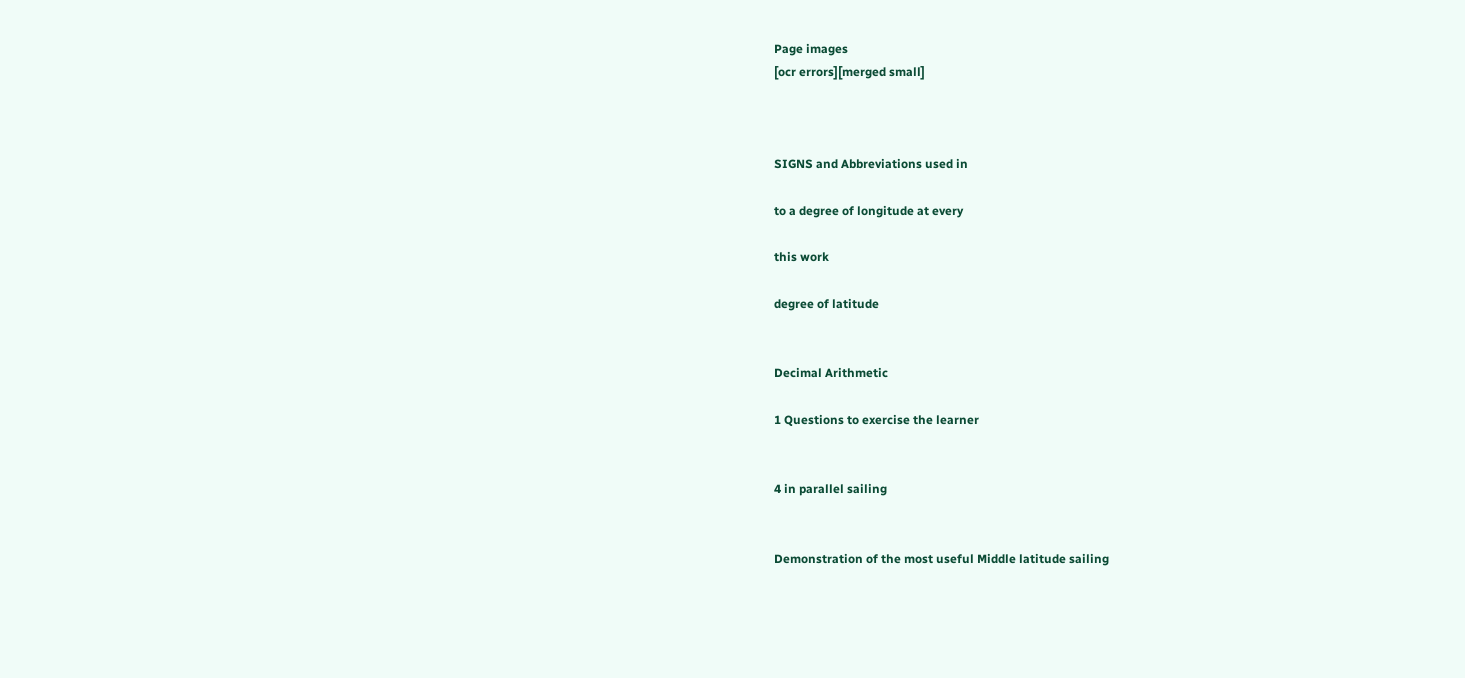Page images
[ocr errors][merged small]



SIGNS and Abbreviations used in

to a degree of longitude at every

this work

degree of latitude


Decimal Arithmetic

1 Questions to exercise the learner


4 in parallel sailing


Demonstration of the most useful Middle latitude sailing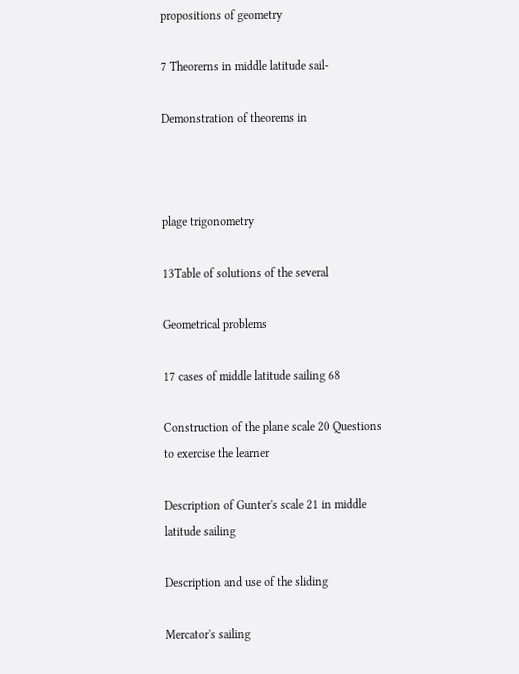propositions of geometry

7 Theorerns in middle latitude sail-

Demonstration of theorems in



plage trigonometry

13Table of solutions of the several

Geometrical problems

17 cases of middle latitude sailing 68

Construction of the plane scale 20 Questions to exercise the learner

Description of Gunter's scale 21 in middle latitude sailing

Description and use of the sliding

Mercator's sailing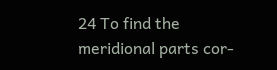24 To find the meridional parts cor-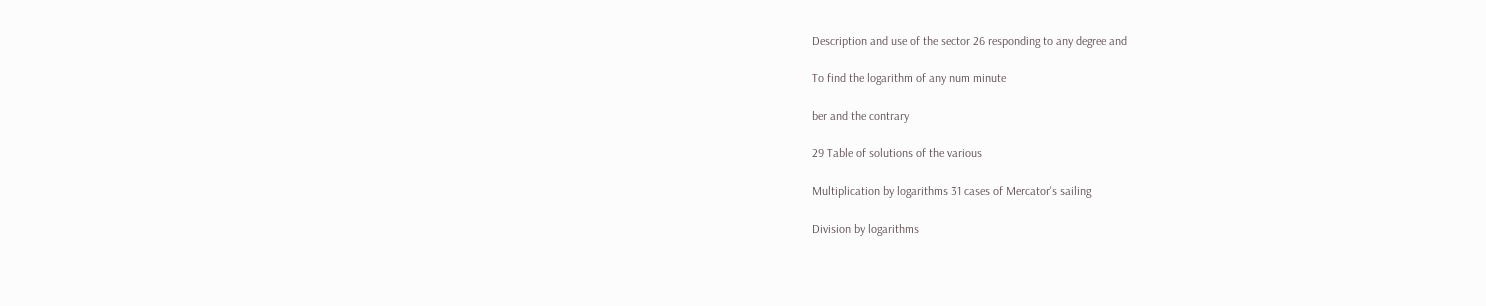Description and use of the sector 26 responding to any degree and

To find the logarithm of any num minute

ber and the contrary

29 Table of solutions of the various

Multiplication by logarithms 31 cases of Mercator's sailing

Division by logarithms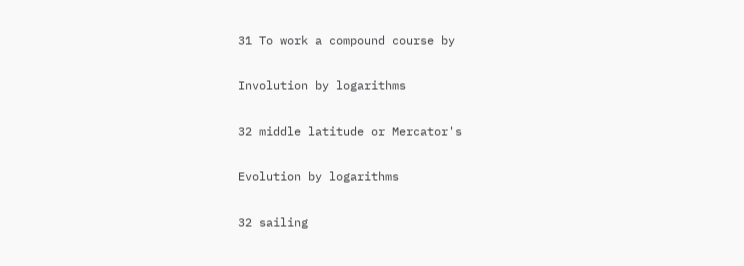31 To work a compound course by

Involution by logarithms

32 middle latitude or Mercator's

Evolution by logarithms

32 sailing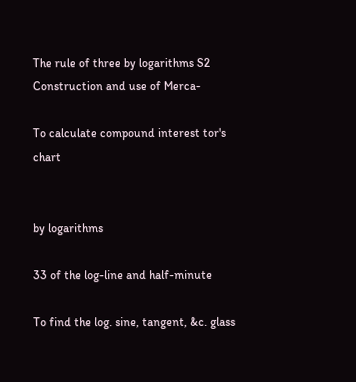The rule of three by logarithms S2 Construction and use of Merca-

To calculate compound interest tor's chart


by logarithms

33 of the log-line and half-minute

To find the log. sine, tangent, &c. glass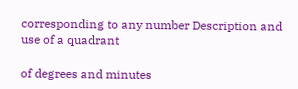corresponding to any number Description and use of a quadrant

of degrees and minutes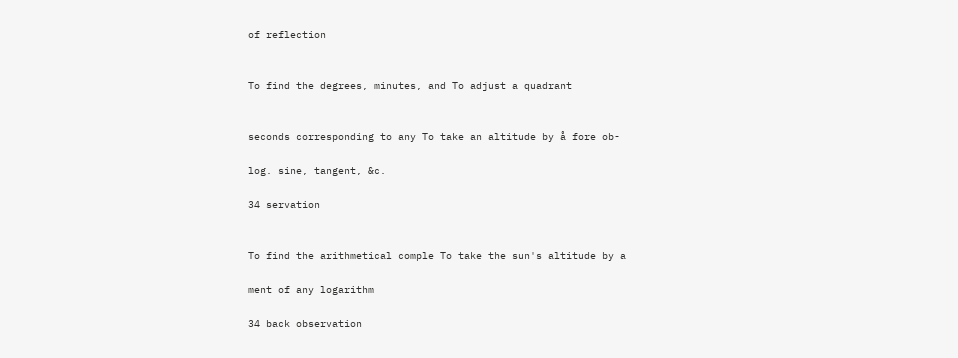of reflection


To find the degrees, minutes, and To adjust a quadrant


seconds corresponding to any To take an altitude by å fore ob-

log. sine, tangent, &c.

34 servation


To find the arithmetical comple To take the sun's altitude by a

ment of any logarithm

34 back observation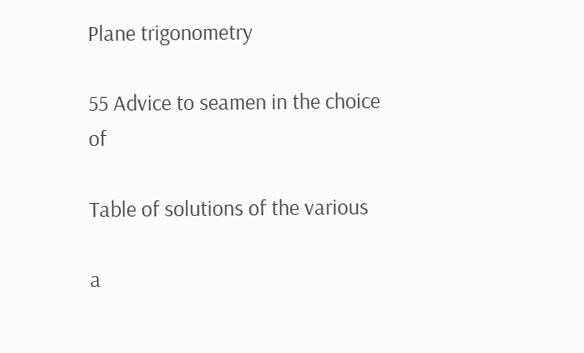Plane trigonometry

55 Advice to seamen in the choice of

Table of solutions of the various

a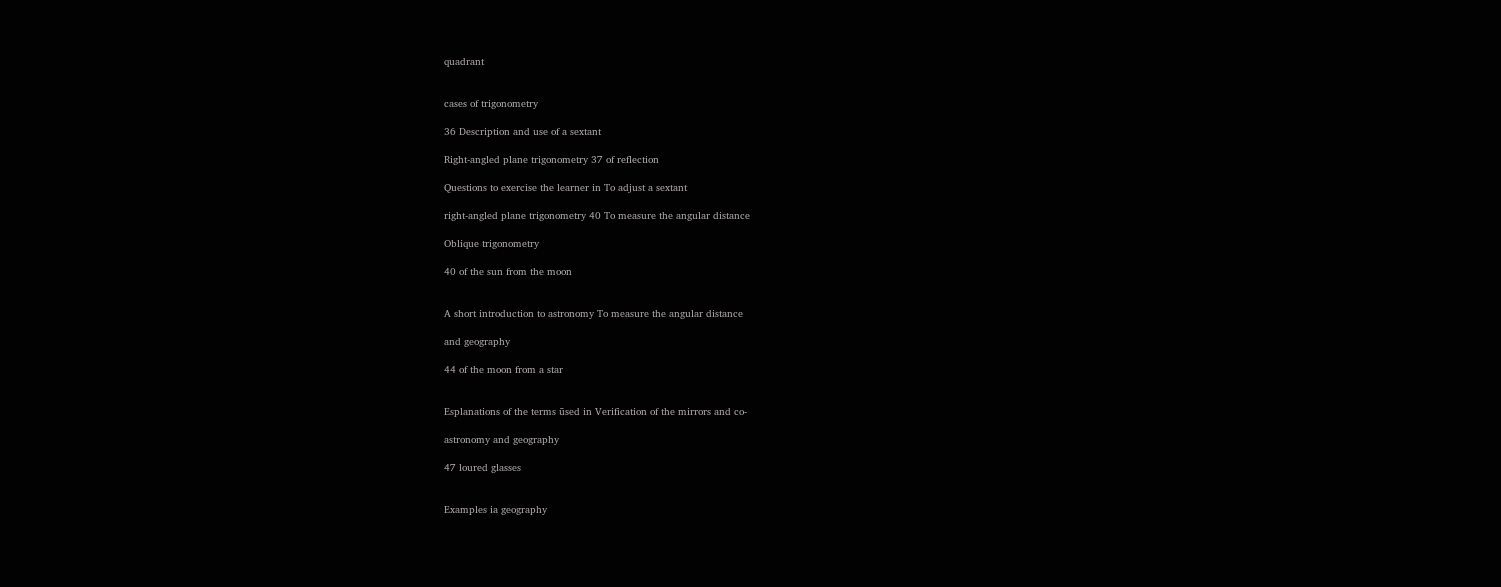quadrant


cases of trigonometry

36 Description and use of a sextant

Right-angled plane trigonometry 37 of reflection

Questions to exercise the learner in To adjust a sextant

right-angled plane trigonometry 40 To measure the angular distance

Oblique trigonometry

40 of the sun from the moon


A short introduction to astronomy To measure the angular distance

and geography

44 of the moon from a star


Esplanations of the terms ūsed in Verification of the mirrors and co-

astronomy and geography

47 loured glasses


Examples ia geography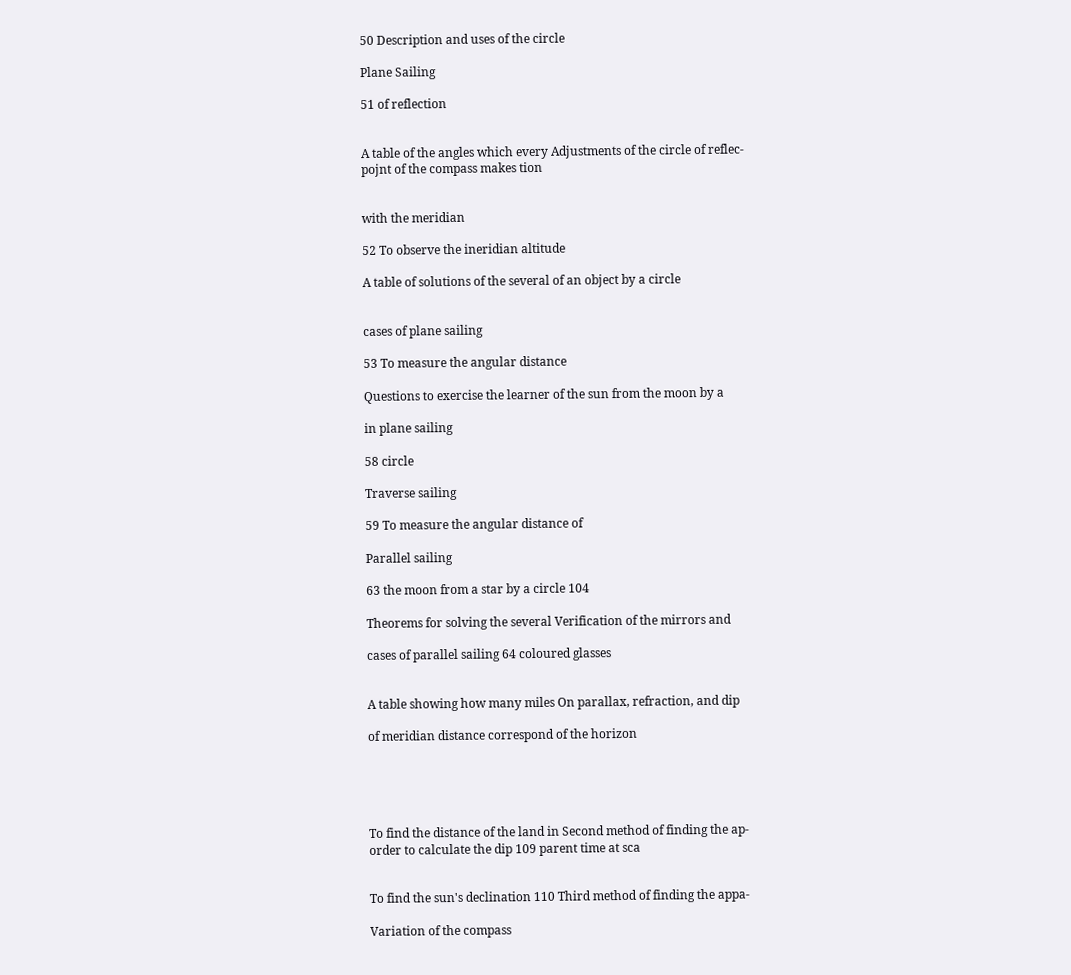50 Description and uses of the circle

Plane Sailing

51 of reflection


A table of the angles which every Adjustments of the circle of reflec-
pojnt of the compass makes tion


with the meridian

52 To observe the ineridian altitude

A table of solutions of the several of an object by a circle


cases of plane sailing

53 To measure the angular distance

Questions to exercise the learner of the sun from the moon by a

in plane sailing

58 circle

Traverse sailing

59 To measure the angular distance of

Parallel sailing

63 the moon from a star by a circle 104

Theorems for solving the several Verification of the mirrors and

cases of parallel sailing 64 coloured glasses


A table showing how many miles On parallax, refraction, and dip

of meridian distance correspond of the horizon





To find the distance of the land in Second method of finding the ap-
order to calculate the dip 109 parent time at sca


To find the sun's declination 110 Third method of finding the appa-

Variation of the compass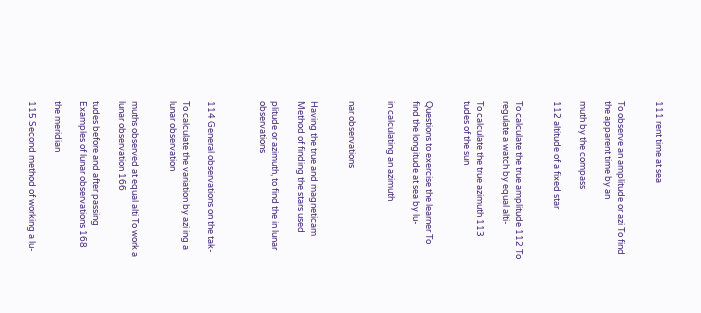111 rent time at sea


To observe an amplitude or azi To find the apparent time by an

muth by the compass

112 altitude of a fixed star


To calculate the true amplitude 112 To regulate a watch by equal alti-

To calculate the true azimuth 113 tudes of the sun


Questions to exercise the learner To find the longitude at sea by lu-

in calculating an azimuth


nar observations


Having the true and magneticam Method of finding the stars used

plitude or azimuth, to find the in lunar observations



114 General observations on the tak-

To calculate the variation by azi ing a lunar observation


muths observed at equal alti To work a lunar observation 166

tudes before and after passing Examples of lunar observations 168

the meridian

115 Second method of working a lu-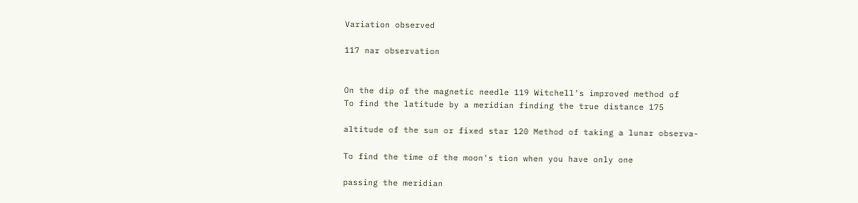Variation observed

117 nar observation


On the dip of the magnetic needle 119 Witchell's improved method of
To find the latitude by a meridian finding the true distance 175

altitude of the sun or fixed star 120 Method of taking a lunar observa-

To find the time of the moon's tion when you have only one

passing the meridian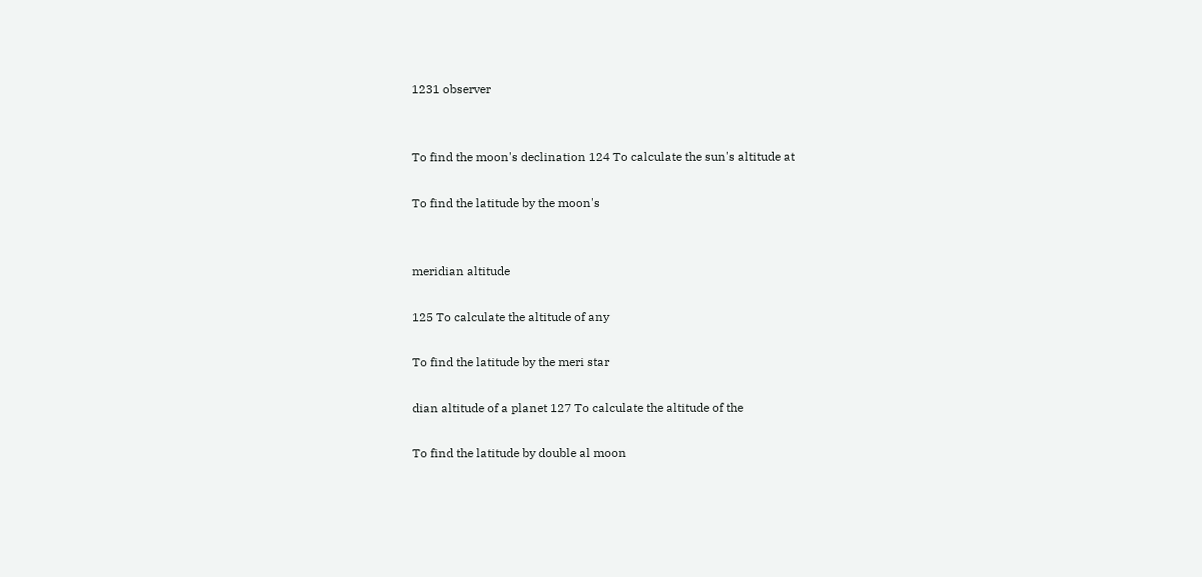1231 observer


To find the moon's declination 124 To calculate the sun's altitude at

To find the latitude by the moon's


meridian altitude

125 To calculate the altitude of any

To find the latitude by the meri star

dian altitude of a planet 127 To calculate the altitude of the

To find the latitude by double al moon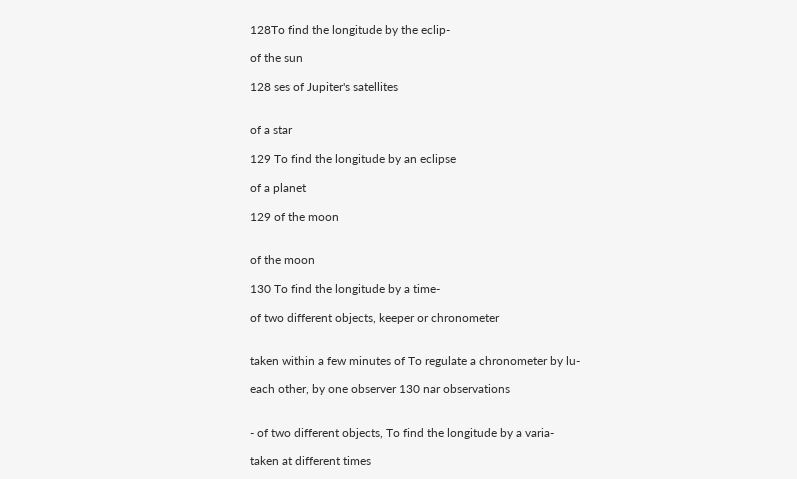128To find the longitude by the eclip-

of the sun

128 ses of Jupiter's satellites


of a star

129 To find the longitude by an eclipse

of a planet

129 of the moon


of the moon

130 To find the longitude by a time-

of two different objects, keeper or chronometer


taken within a few minutes of To regulate a chronometer by lu-

each other, by one observer 130 nar observations


- of two different objects, To find the longitude by a varia-

taken at different times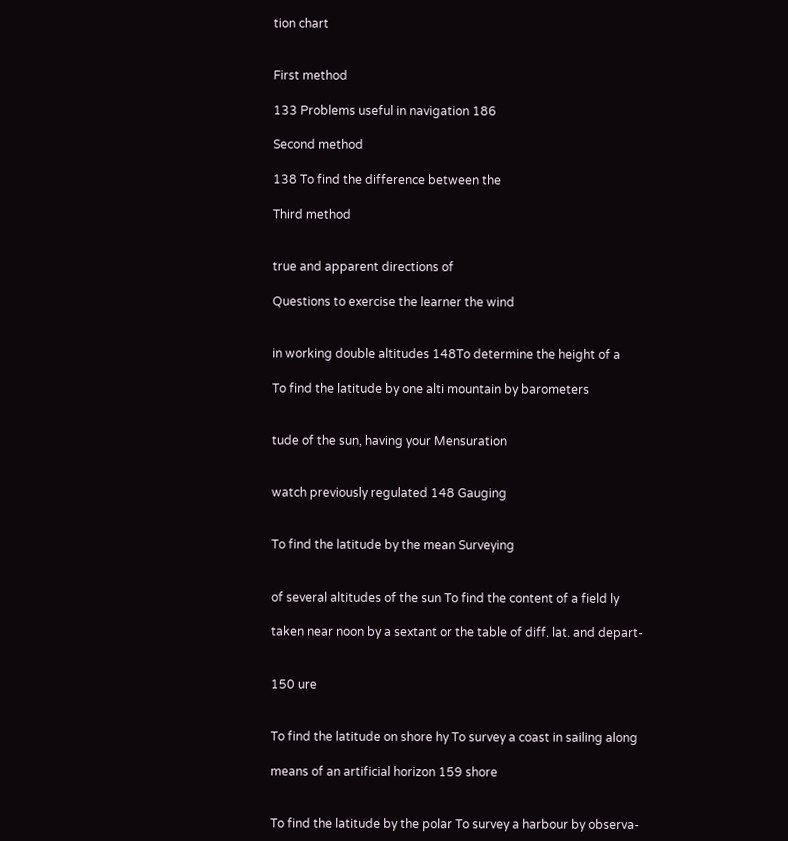tion chart


First method

133 Problems useful in navigation 186

Second method

138 To find the difference between the

Third method


true and apparent directions of

Questions to exercise the learner the wind


in working double altitudes 148To determine the height of a

To find the latitude by one alti mountain by barometers


tude of the sun, having your Mensuration


watch previously regulated 148 Gauging


To find the latitude by the mean Surveying


of several altitudes of the sun To find the content of a field ly

taken near noon by a sextant or the table of diff. lat. and depart-


150 ure


To find the latitude on shore hy To survey a coast in sailing along

means of an artificial horizon 159 shore


To find the latitude by the polar To survey a harbour by observa-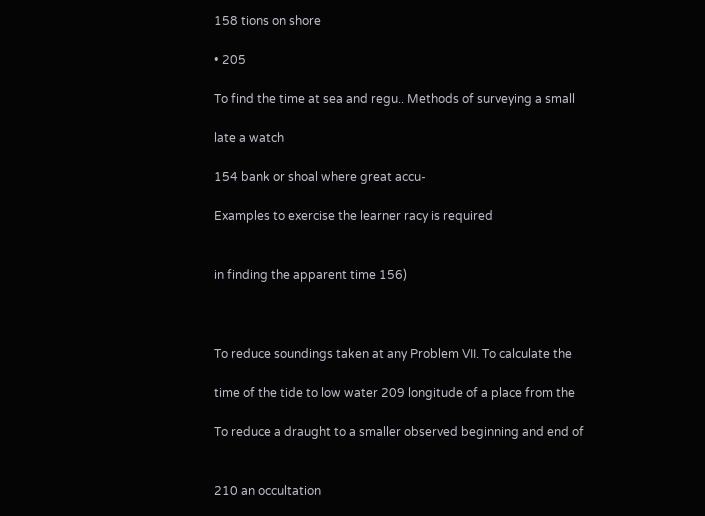158 tions on shore

• 205

To find the time at sea and regu.. Methods of surveying a small

late a watch

154 bank or shoal where great accu-

Examples to exercise the learner racy is required


in finding the apparent time 156)



To reduce soundings taken at any Problem VII. To calculate the

time of the tide to low water 209 longitude of a place from the

To reduce a draught to a smaller observed beginning and end of


210 an occultation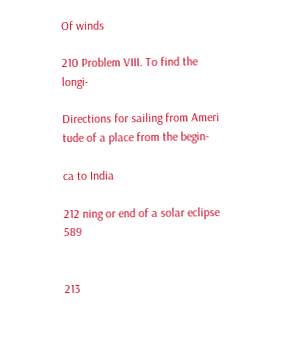Of winds

210 Problem VIII. To find the longi-

Directions for sailing from Ameri tude of a place from the begin-

ca to India

212 ning or end of a solar eclipse 589


213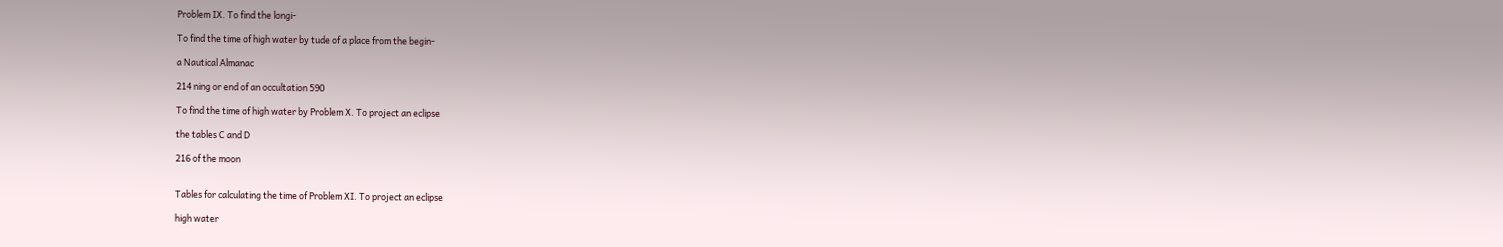Problem IX. To find the longi-

To find the time of high water by tude of a place from the begin-

a Nautical Almanac

214 ning or end of an occultation 590

To find the time of high water by Problem X. To project an eclipse

the tables C and D

216 of the moon


Tables for calculating the time of Problem XI. To project an eclipse

high water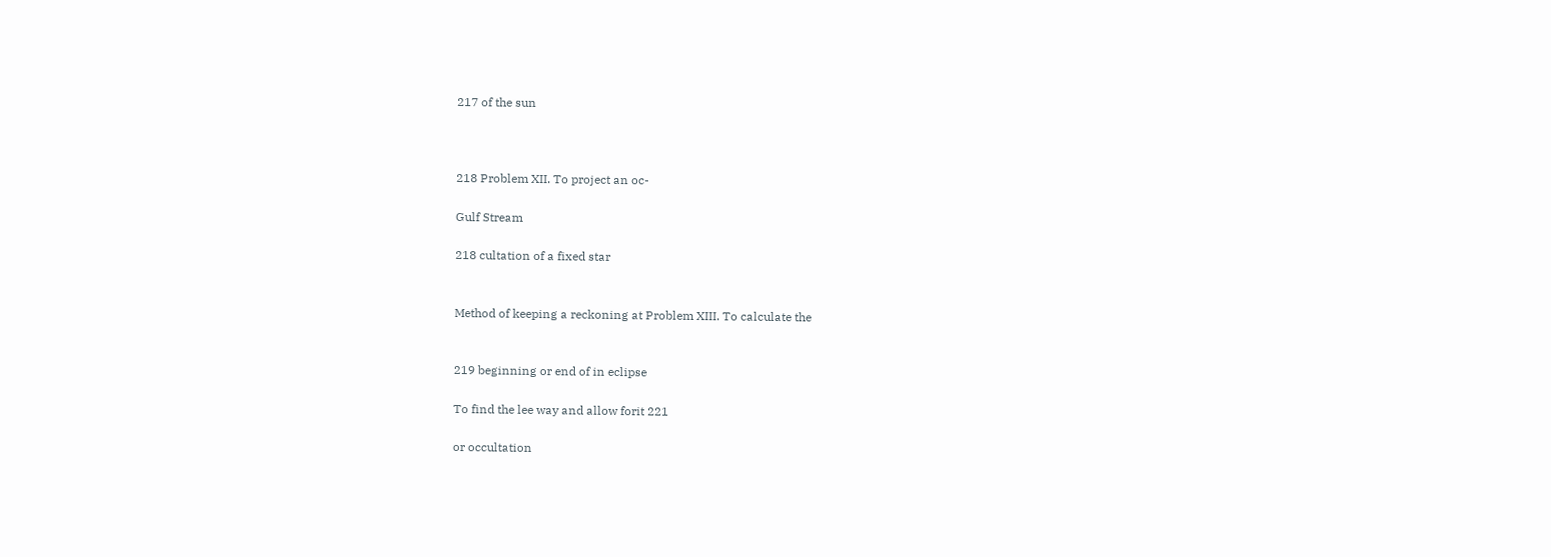217 of the sun



218 Problem XII. To project an oc-

Gulf Stream

218 cultation of a fixed star


Method of keeping a reckoning at Problem XIII. To calculate the


219 beginning or end of in eclipse

To find the lee way and allow forit 221

or occultation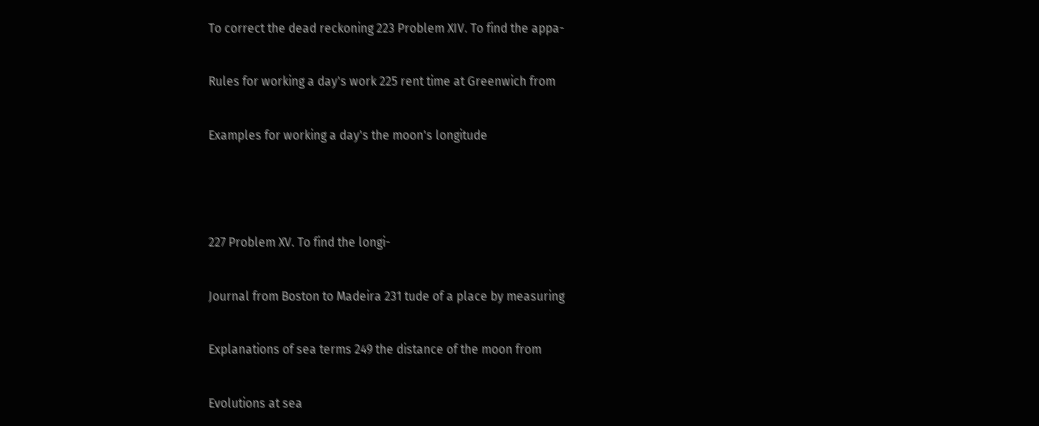To correct the dead reckoning 223 Problem XIV. To find the appa-

Rules for working a day's work 225 rent time at Greenwich from

Examples for working a day's the moon's longitude



227 Problem XV. To find the longi-

Journal from Boston to Madeira 231 tude of a place by measuring

Explanations of sea terms 249 the distance of the moon from

Evolutions at sea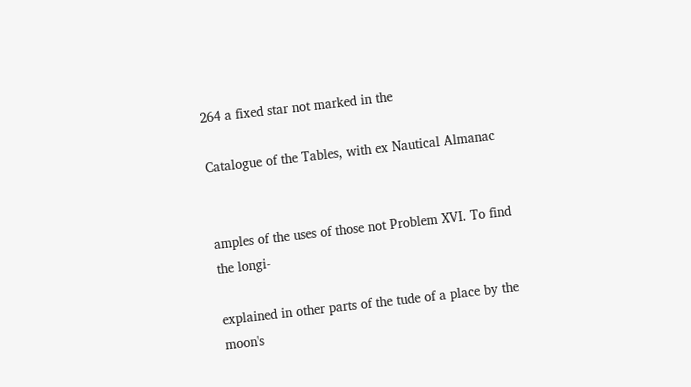264 a fixed star not marked in the

Catalogue of the Tables, with ex Nautical Almanac


amples of the uses of those not Problem XVI. To find the longi-

explained in other parts of the tude of a place by the moon's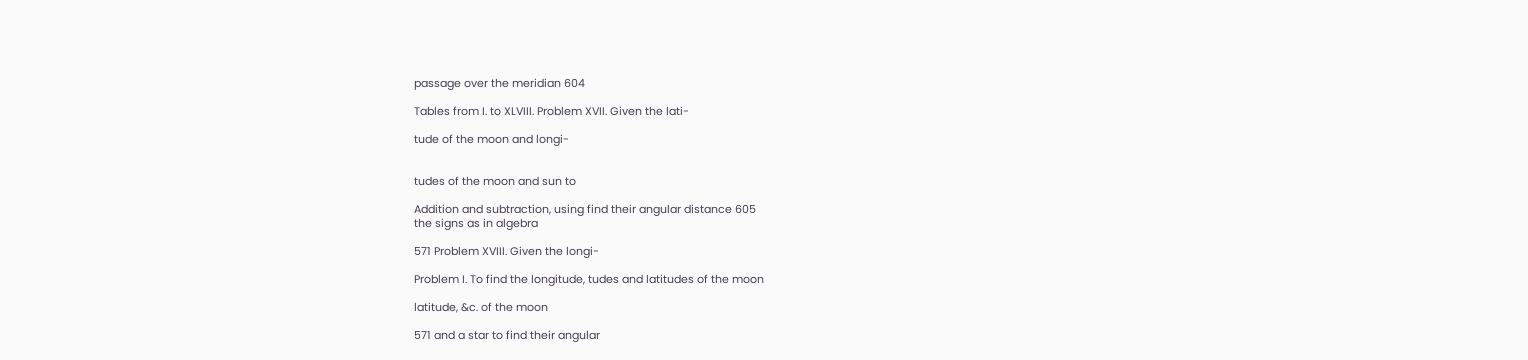passage over the meridian 604

Tables from I. to XLVIII. Problem XVII. Given the lati-

tude of the moon and longi-


tudes of the moon and sun to

Addition and subtraction, using find their angular distance 605
the signs as in algebra

571 Problem XVIII. Given the longi-

Problem I. To find the longitude, tudes and latitudes of the moon

latitude, &c. of the moon

571 and a star to find their angular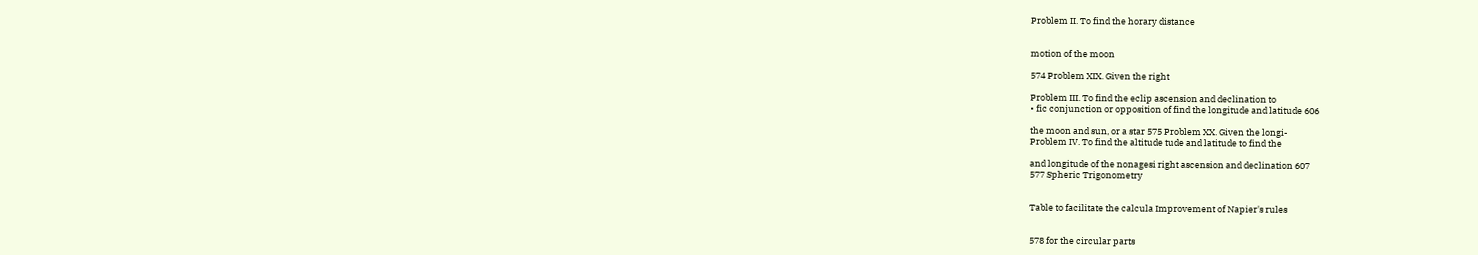Problem II. To find the horary distance


motion of the moon

574 Problem XIX. Given the right

Problem III. To find the eclip ascension and declination to
• fic conjunction or opposition of find the longitude and latitude 606

the moon and sun, or a star 575 Problem XX. Given the longi-
Problem IV. To find the altitude tude and latitude to find the

and longitude of the nonagesi right ascension and declination 607
577 Spheric Trigonometry


Table to facilitate the calcula Improvement of Napier's rules


578 for the circular parts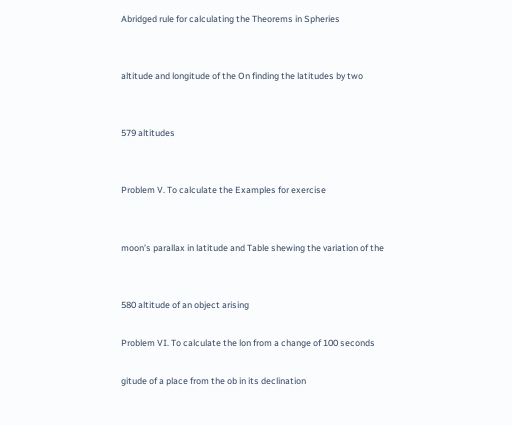Abridged rule for calculating the Theorems in Spheries


altitude and longitude of the On finding the latitudes by two


579 altitudes


Problem V. To calculate the Examples for exercise


moon's parallax in latitude and Table shewing the variation of the


580 altitude of an object arising

Problem VI. To calculate the lon from a change of 100 seconds

gitude of a place from the ob in its declination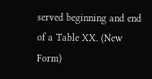served beginning and end of a Table XX. (New Form)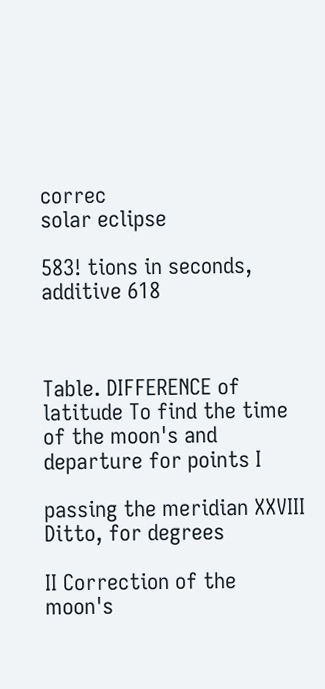correc
solar eclipse

583! tions in seconds, additive 618



Table. DIFFERENCE of latitude To find the time of the moon's and departure for points I

passing the meridian XXVIII Ditto, for degrees

II Correction of the moon's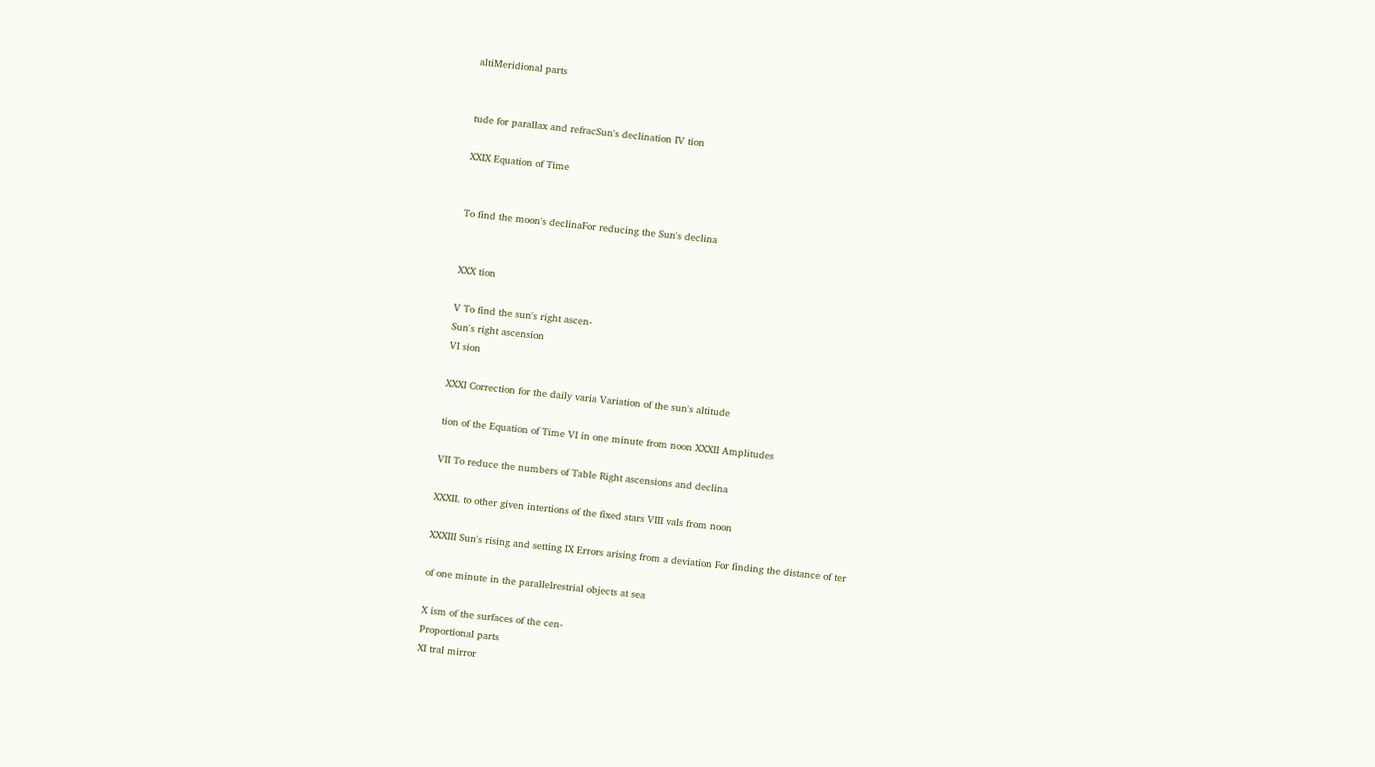altiMeridional parts


tude for parallax and refracSun's declination IV tion

XXIX Equation of Time


To find the moon's declinaFor reducing the Sun's declina


XXX tion

V To find the sun's right ascen-
Sun's right ascension
VI sion

XXXI Correction for the daily varia Variation of the sun's altitude

tion of the Equation of Time VI in one minute from noon XXXII Amplitudes

VII To reduce the numbers of Table Right ascensions and declina

XXXII. to other given intertions of the fixed stars VIII vals from noon

XXXIII Sun's rising and setting IX Errors arising from a deviation For finding the distance of ter

of one minute in the parallelrestrial objects at sea

X ism of the surfaces of the cen-
Proportional parts
XI tral mirror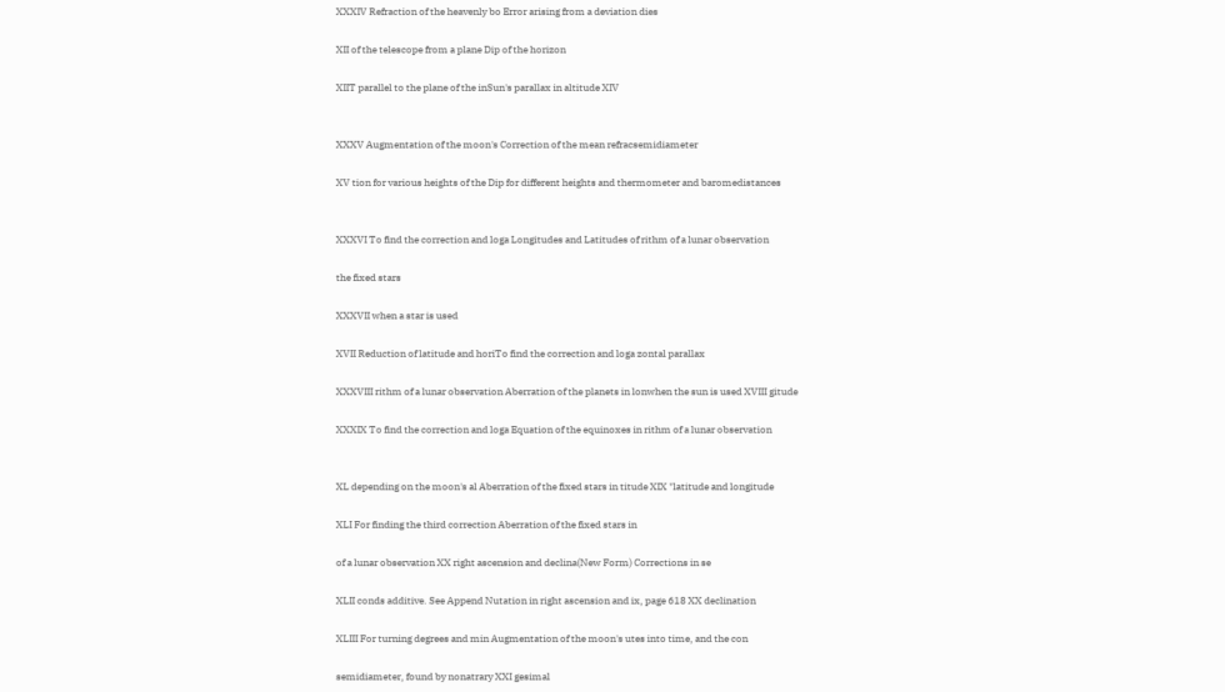XXXIV Refraction of the heavenly bo Error arising from a deviation dies

XII of the telescope from a plane Dip of the horizon

XIIT parallel to the plane of the inSun's parallax in altitude XIV


XXXV Augmentation of the moon's Correction of the mean refracsemidiameter

XV tion for various heights of the Dip for different heights and thermometer and baromedistances


XXXVI To find the correction and loga Longitudes and Latitudes of rithm of a lunar observation

the fixed stars

XXXVII when a star is used

XVII Reduction of latitude and horiTo find the correction and loga zontal parallax

XXXVIII rithm of a lunar observation Aberration of the planets in lonwhen the sun is used XVIII gitude

XXXIX To find the correction and loga Equation of the equinoxes in rithm of a lunar observation


XL depending on the moon's al Aberration of the fixed stars in titude XIX "latitude and longitude

XLI For finding the third correction Aberration of the fixed stars in

of a lunar observation XX right ascension and declina(New Form) Corrections in se

XLII conds additive. See Append Nutation in right ascension and ix, page 618 XX declination

XLIII For turning degrees and min Augmentation of the moon's utes into time, and the con

semidiameter, found by nonatrary XXI gesimal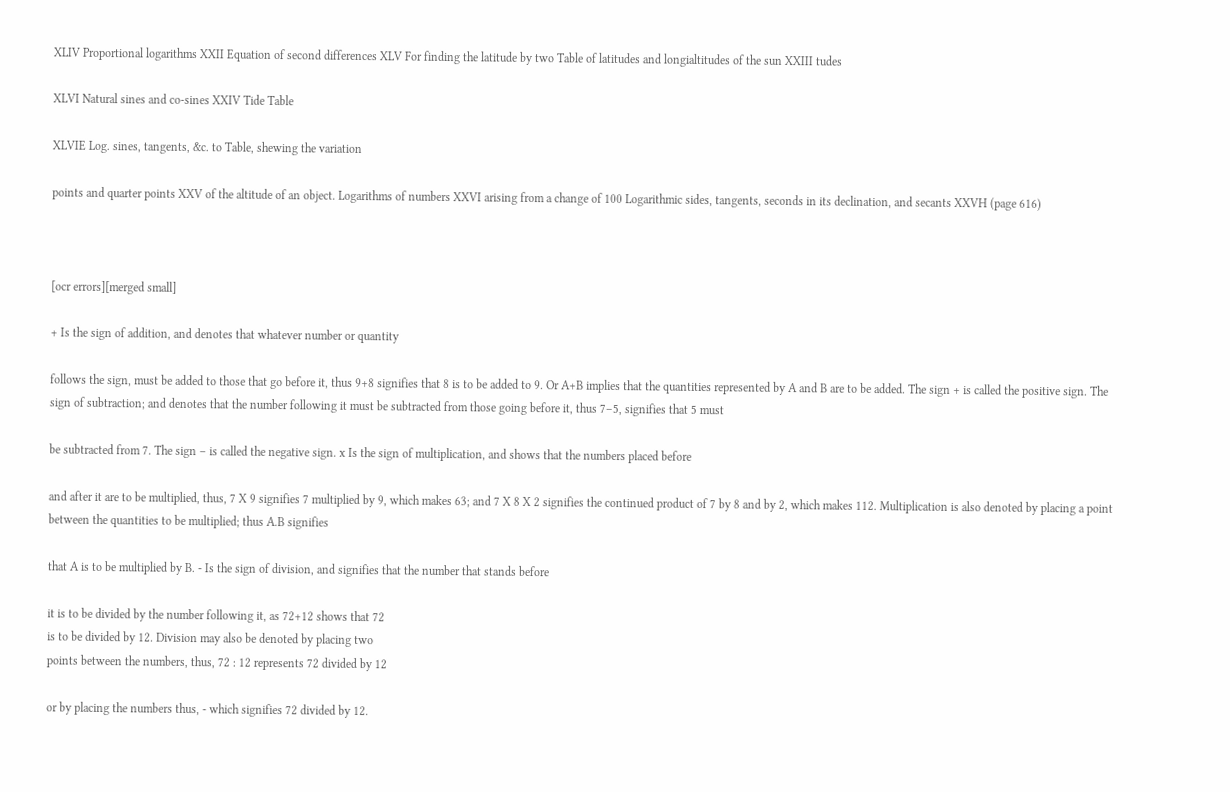XLIV Proportional logarithms XXII Equation of second differences XLV For finding the latitude by two Table of latitudes and longialtitudes of the sun XXIII tudes

XLVI Natural sines and co-sines XXIV Tide Table

XLVIE Log. sines, tangents, &c. to Table, shewing the variation

points and quarter points XXV of the altitude of an object. Logarithms of numbers XXVI arising from a change of 100 Logarithmic sides, tangents, seconds in its declination, and secants XXVH (page 616)



[ocr errors][merged small]

+ Is the sign of addition, and denotes that whatever number or quantity

follows the sign, must be added to those that go before it, thus 9+8 signifies that 8 is to be added to 9. Or A+B implies that the quantities represented by A and B are to be added. The sign + is called the positive sign. The sign of subtraction; and denotes that the number following it must be subtracted from those going before it, thus 7–5, signifies that 5 must

be subtracted from 7. The sign – is called the negative sign. x Is the sign of multiplication, and shows that the numbers placed before

and after it are to be multiplied, thus, 7 X 9 signifies 7 multiplied by 9, which makes 63; and 7 X 8 X 2 signifies the continued product of 7 by 8 and by 2, which makes 112. Multiplication is also denoted by placing a point between the quantities to be multiplied; thus A.B signifies

that A is to be multiplied by B. - Is the sign of division, and signifies that the number that stands before

it is to be divided by the number following it, as 72+12 shows that 72
is to be divided by 12. Division may also be denoted by placing two
points between the numbers, thus, 72 : 12 represents 72 divided by 12

or by placing the numbers thus, - which signifies 72 divided by 12.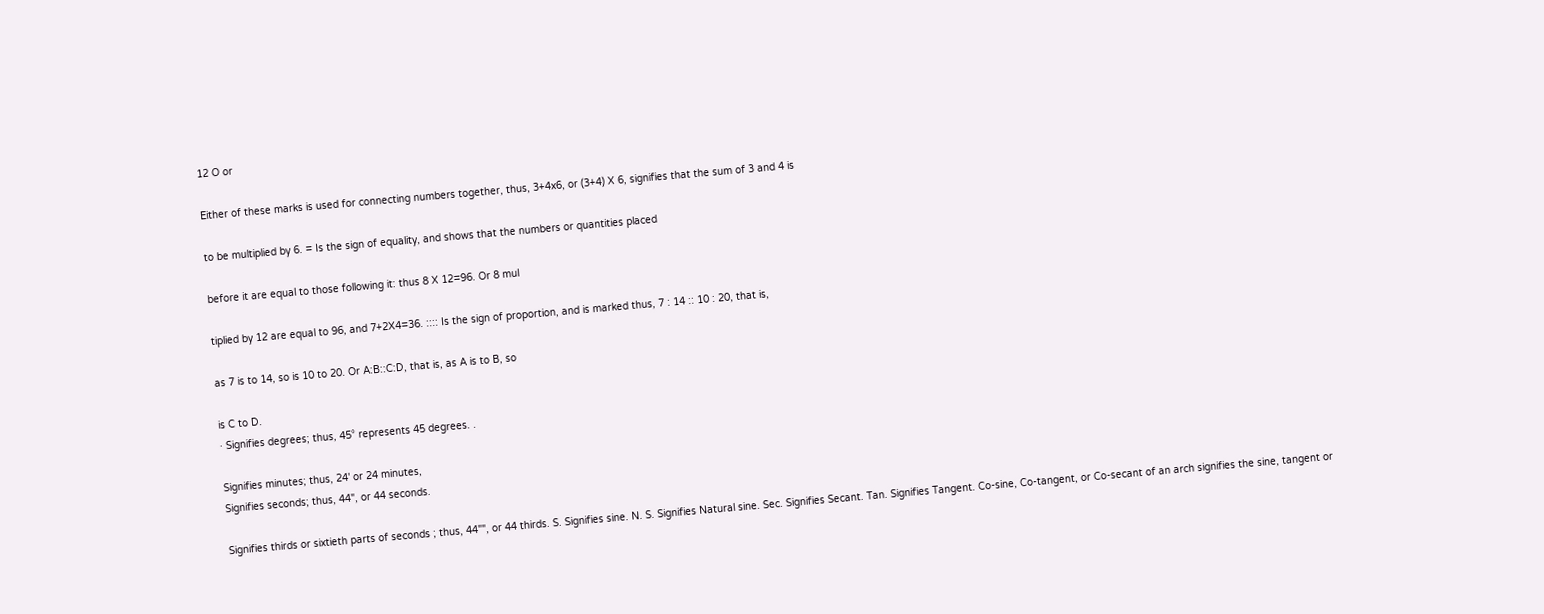12 O or

Either of these marks is used for connecting numbers together, thus, 3+4x6, or (3+4) X 6, signifies that the sum of 3 and 4 is

to be multiplied by 6. = Is the sign of equality, and shows that the numbers or quantities placed

before it are equal to those following it: thus 8 X 12=96. Or 8 mul

tiplied by 12 are equal to 96, and 7+2X4=36. :::: Is the sign of proportion, and is marked thus, 7 : 14 :: 10 : 20, that is,

as 7 is to 14, so is 10 to 20. Or A:B::C:D, that is, as A is to B, so

is C to D.
· Signifies degrees; thus, 45° represents 45 degrees. .

Signifies minutes; thus, 24' or 24 minutes,
Signifies seconds; thus, 44", or 44 seconds.

Signifies thirds or sixtieth parts of seconds ; thus, 44"", or 44 thirds. S. Signifies sine. N. S. Signifies Natural sine. Sec. Signifies Secant. Tan. Signifies Tangent. Co-sine, Co-tangent, or Co-secant of an arch signifies the sine, tangent or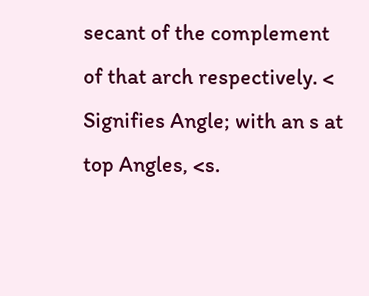secant of the complement of that arch respectively. < Signifies Angle; with an s at top Angles, <s.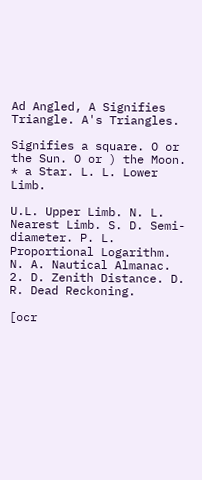Ad Angled, A Signifies Triangle. A's Triangles.

Signifies a square. O or the Sun. O or ) the Moon. * a Star. L. L. Lower Limb.

U.L. Upper Limb. N. L. Nearest Limb. S. D. Semi-diameter. P. L. Proportional Logarithm. N. A. Nautical Almanac. 2. D. Zenith Distance. D. R. Dead Reckoning.

[ocr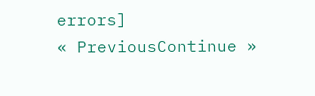errors]
« PreviousContinue »